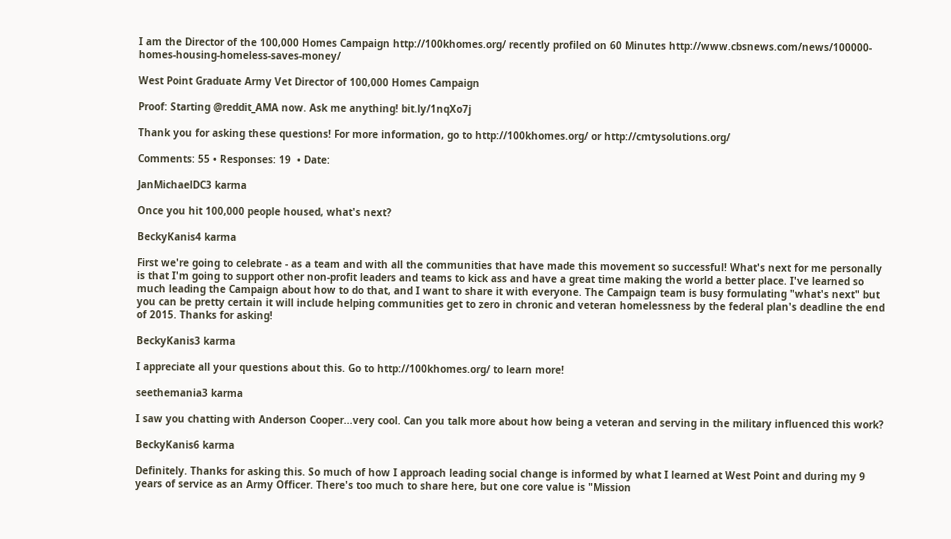I am the Director of the 100,000 Homes Campaign http://100khomes.org/ recently profiled on 60 Minutes http://www.cbsnews.com/news/100000-homes-housing-homeless-saves-money/

West Point Graduate Army Vet Director of 100,000 Homes Campaign

Proof: Starting @reddit_AMA now. Ask me anything! bit.ly/1nqXo7j

Thank you for asking these questions! For more information, go to http://100khomes.org/ or http://cmtysolutions.org/

Comments: 55 • Responses: 19  • Date:

JanMichaelDC3 karma

Once you hit 100,000 people housed, what's next?

BeckyKanis4 karma

First we're going to celebrate - as a team and with all the communities that have made this movement so successful! What's next for me personally is that I'm going to support other non-profit leaders and teams to kick ass and have a great time making the world a better place. I've learned so much leading the Campaign about how to do that, and I want to share it with everyone. The Campaign team is busy formulating "what's next" but you can be pretty certain it will include helping communities get to zero in chronic and veteran homelessness by the federal plan's deadline the end of 2015. Thanks for asking!

BeckyKanis3 karma

I appreciate all your questions about this. Go to http://100khomes.org/ to learn more!

seethemania3 karma

I saw you chatting with Anderson Cooper...very cool. Can you talk more about how being a veteran and serving in the military influenced this work?

BeckyKanis6 karma

Definitely. Thanks for asking this. So much of how I approach leading social change is informed by what I learned at West Point and during my 9 years of service as an Army Officer. There's too much to share here, but one core value is "Mission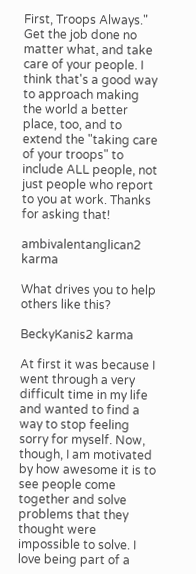First, Troops Always." Get the job done no matter what, and take care of your people. I think that's a good way to approach making the world a better place, too, and to extend the "taking care of your troops" to include ALL people, not just people who report to you at work. Thanks for asking that!

ambivalentanglican2 karma

What drives you to help others like this?

BeckyKanis2 karma

At first it was because I went through a very difficult time in my life and wanted to find a way to stop feeling sorry for myself. Now, though, I am motivated by how awesome it is to see people come together and solve problems that they thought were impossible to solve. I love being part of a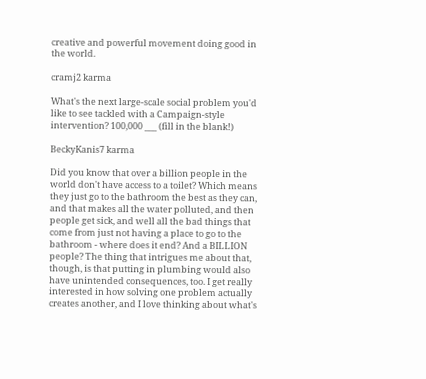creative and powerful movement doing good in the world.

cramj2 karma

What's the next large-scale social problem you'd like to see tackled with a Campaign-style intervention? 100,000 ___ (fill in the blank!)

BeckyKanis7 karma

Did you know that over a billion people in the world don't have access to a toilet? Which means they just go to the bathroom the best as they can, and that makes all the water polluted, and then people get sick, and well all the bad things that come from just not having a place to go to the bathroom - where does it end? And a BILLION people? The thing that intrigues me about that, though, is that putting in plumbing would also have unintended consequences, too. I get really interested in how solving one problem actually creates another, and I love thinking about what's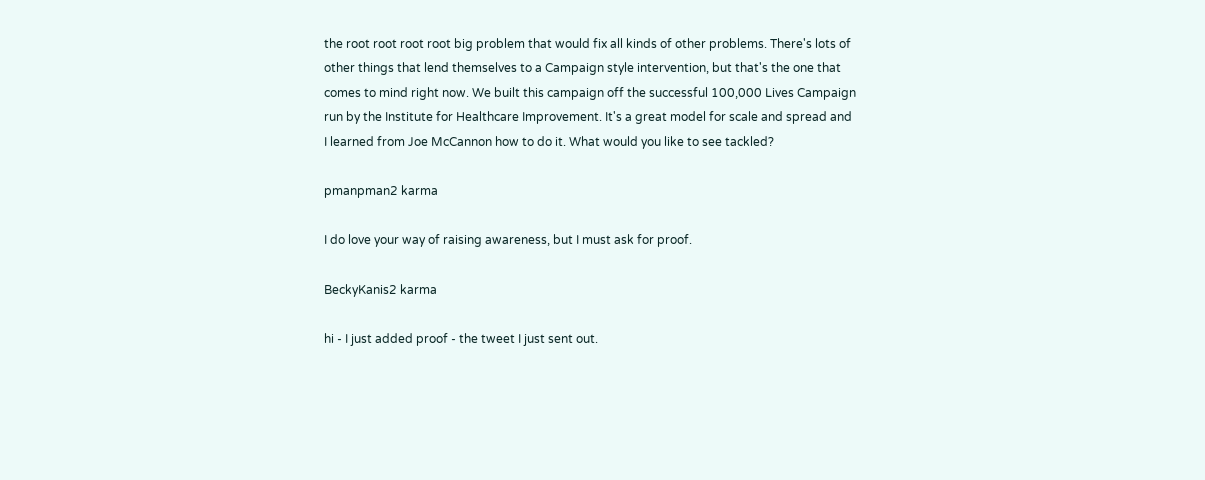the root root root root big problem that would fix all kinds of other problems. There's lots of other things that lend themselves to a Campaign style intervention, but that's the one that comes to mind right now. We built this campaign off the successful 100,000 Lives Campaign run by the Institute for Healthcare Improvement. It's a great model for scale and spread and I learned from Joe McCannon how to do it. What would you like to see tackled?

pmanpman2 karma

I do love your way of raising awareness, but I must ask for proof.

BeckyKanis2 karma

hi - I just added proof - the tweet I just sent out.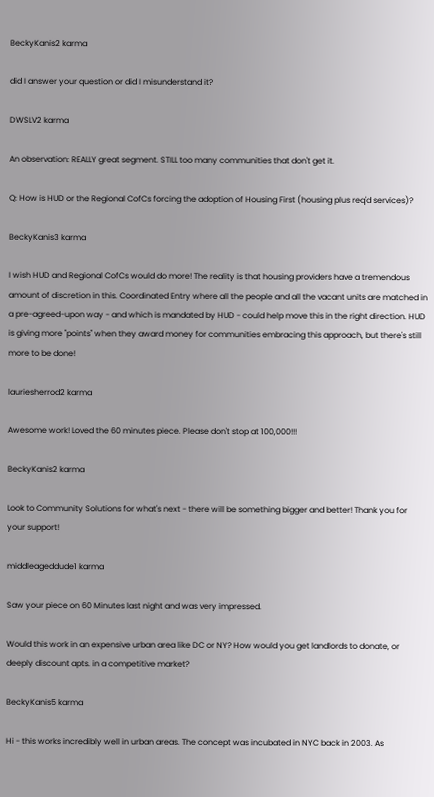BeckyKanis2 karma

did I answer your question or did I misunderstand it?

DWSLV2 karma

An observation: REALLY great segment. STILL too many communities that don't get it.

Q: How is HUD or the Regional CofCs forcing the adoption of Housing First (housing plus req'd services)?

BeckyKanis3 karma

I wish HUD and Regional CofCs would do more! The reality is that housing providers have a tremendous amount of discretion in this. Coordinated Entry where all the people and all the vacant units are matched in a pre-agreed-upon way - and which is mandated by HUD - could help move this in the right direction. HUD is giving more "points" when they award money for communities embracing this approach, but there's still more to be done!

lauriesherrod2 karma

Awesome work! Loved the 60 minutes piece. Please don't stop at 100,000!!!

BeckyKanis2 karma

Look to Community Solutions for what's next - there will be something bigger and better! Thank you for your support!

middleageddude1 karma

Saw your piece on 60 Minutes last night and was very impressed.

Would this work in an expensive urban area like DC or NY? How would you get landlords to donate, or deeply discount apts. in a competitive market?

BeckyKanis5 karma

Hi - this works incredibly well in urban areas. The concept was incubated in NYC back in 2003. As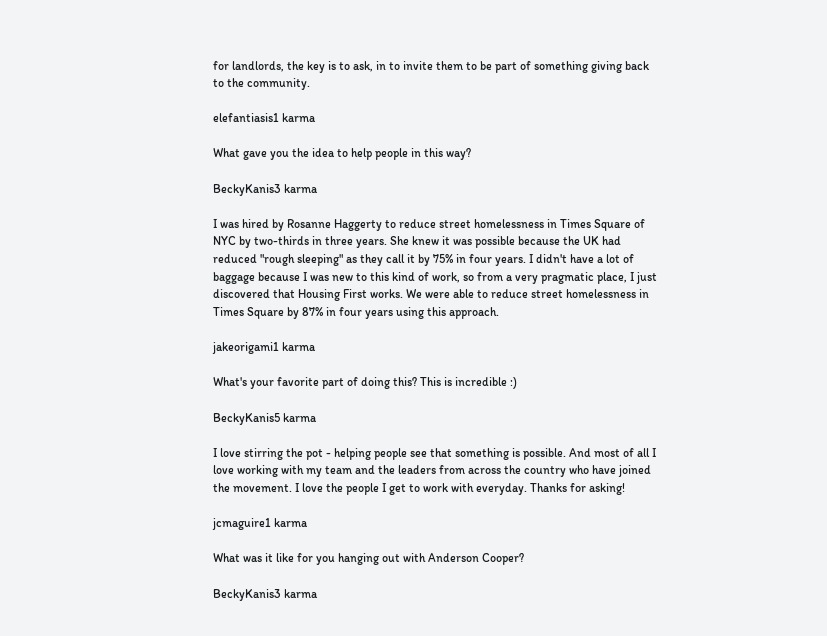for landlords, the key is to ask, in to invite them to be part of something giving back to the community.

elefantiasis1 karma

What gave you the idea to help people in this way?

BeckyKanis3 karma

I was hired by Rosanne Haggerty to reduce street homelessness in Times Square of NYC by two-thirds in three years. She knew it was possible because the UK had reduced "rough sleeping" as they call it by 75% in four years. I didn't have a lot of baggage because I was new to this kind of work, so from a very pragmatic place, I just discovered that Housing First works. We were able to reduce street homelessness in Times Square by 87% in four years using this approach.

jakeorigami1 karma

What's your favorite part of doing this? This is incredible :)

BeckyKanis5 karma

I love stirring the pot - helping people see that something is possible. And most of all I love working with my team and the leaders from across the country who have joined the movement. I love the people I get to work with everyday. Thanks for asking!

jcmaguire1 karma

What was it like for you hanging out with Anderson Cooper?

BeckyKanis3 karma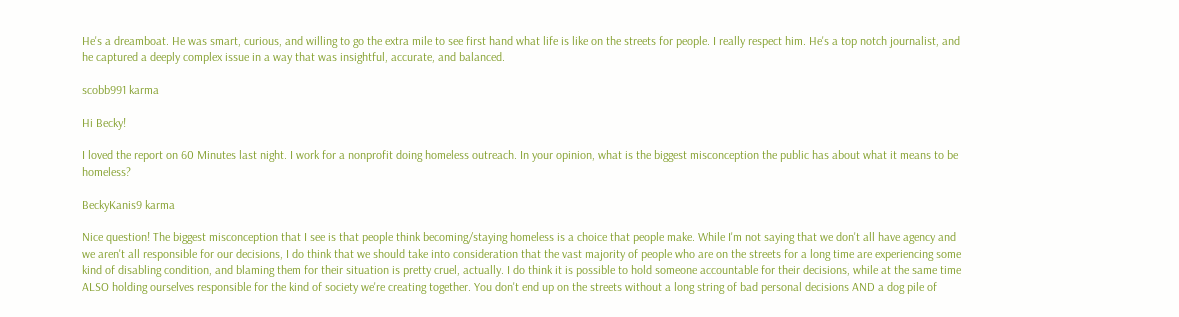He's a dreamboat. He was smart, curious, and willing to go the extra mile to see first hand what life is like on the streets for people. I really respect him. He's a top notch journalist, and he captured a deeply complex issue in a way that was insightful, accurate, and balanced.

scobb991 karma

Hi Becky!

I loved the report on 60 Minutes last night. I work for a nonprofit doing homeless outreach. In your opinion, what is the biggest misconception the public has about what it means to be homeless?

BeckyKanis9 karma

Nice question! The biggest misconception that I see is that people think becoming/staying homeless is a choice that people make. While I'm not saying that we don't all have agency and we aren't all responsible for our decisions, I do think that we should take into consideration that the vast majority of people who are on the streets for a long time are experiencing some kind of disabling condition, and blaming them for their situation is pretty cruel, actually. I do think it is possible to hold someone accountable for their decisions, while at the same time ALSO holding ourselves responsible for the kind of society we're creating together. You don't end up on the streets without a long string of bad personal decisions AND a dog pile of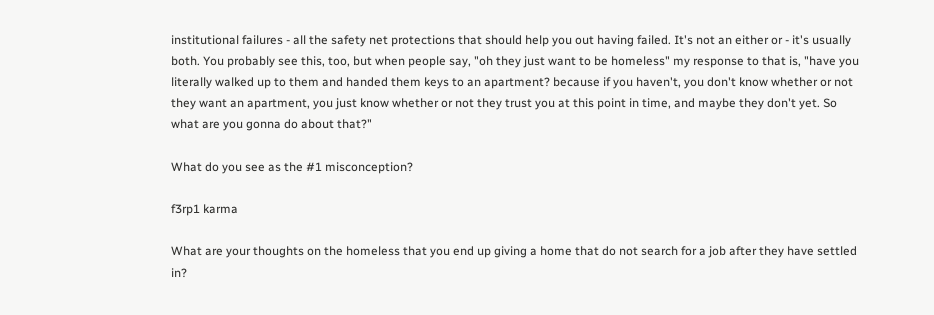institutional failures - all the safety net protections that should help you out having failed. It's not an either or - it's usually both. You probably see this, too, but when people say, "oh they just want to be homeless" my response to that is, "have you literally walked up to them and handed them keys to an apartment? because if you haven't, you don't know whether or not they want an apartment, you just know whether or not they trust you at this point in time, and maybe they don't yet. So what are you gonna do about that?"

What do you see as the #1 misconception?

f3rp1 karma

What are your thoughts on the homeless that you end up giving a home that do not search for a job after they have settled in?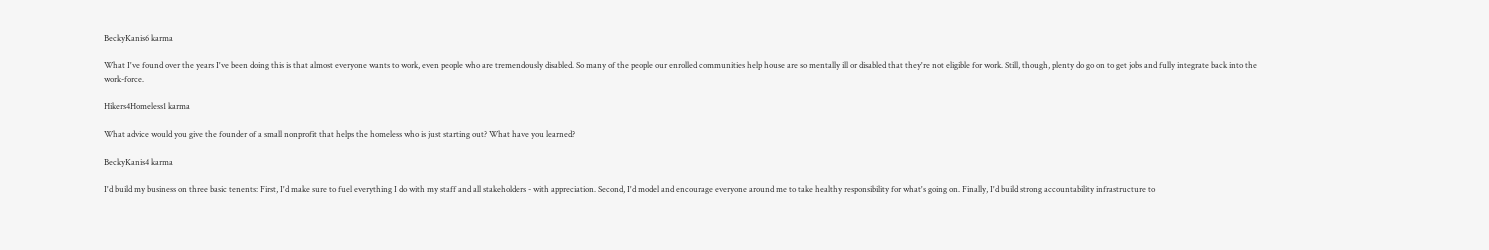BeckyKanis6 karma

What I've found over the years I've been doing this is that almost everyone wants to work, even people who are tremendously disabled. So many of the people our enrolled communities help house are so mentally ill or disabled that they're not eligible for work. Still, though, plenty do go on to get jobs and fully integrate back into the work-force.

Hikers4Homeless1 karma

What advice would you give the founder of a small nonprofit that helps the homeless who is just starting out? What have you learned?

BeckyKanis4 karma

I'd build my business on three basic tenents: First, I'd make sure to fuel everything I do with my staff and all stakeholders - with appreciation. Second, I'd model and encourage everyone around me to take healthy responsibility for what's going on. Finally, I'd build strong accountability infrastructure to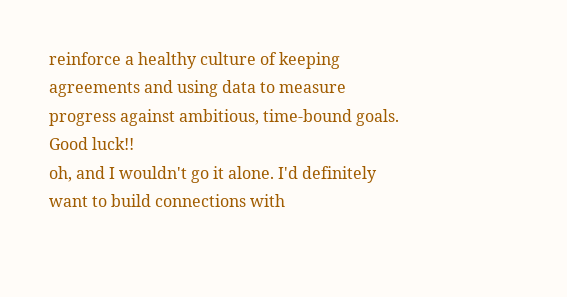reinforce a healthy culture of keeping agreements and using data to measure progress against ambitious, time-bound goals. Good luck!!
oh, and I wouldn't go it alone. I'd definitely want to build connections with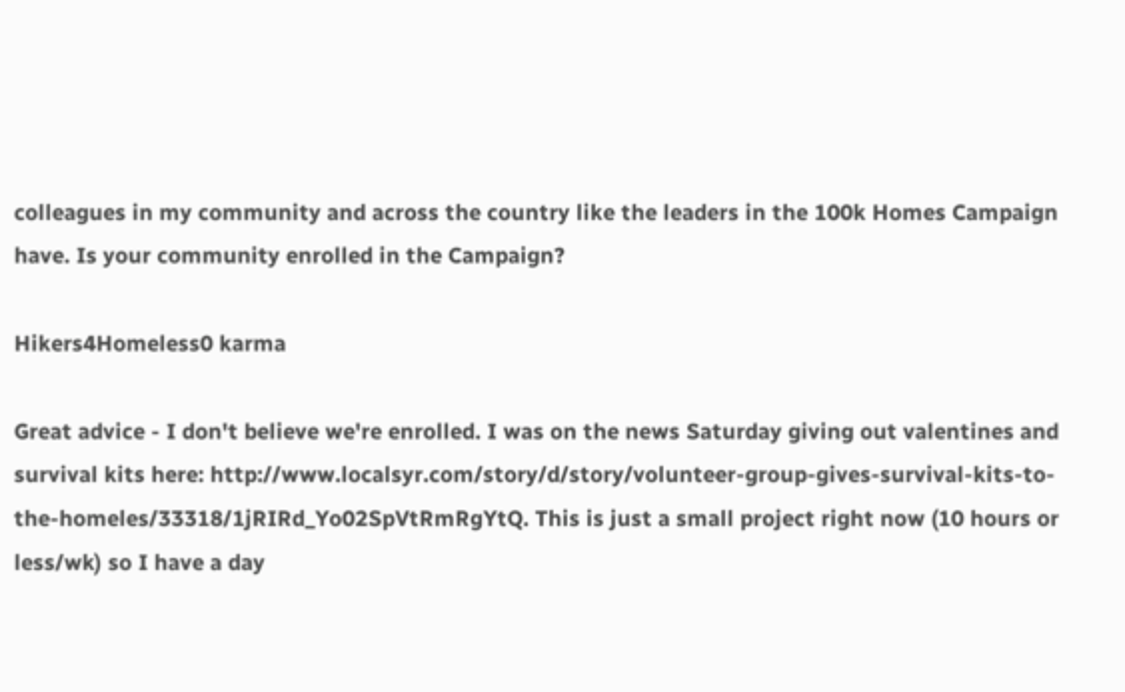colleagues in my community and across the country like the leaders in the 100k Homes Campaign have. Is your community enrolled in the Campaign?

Hikers4Homeless0 karma

Great advice - I don't believe we're enrolled. I was on the news Saturday giving out valentines and survival kits here: http://www.localsyr.com/story/d/story/volunteer-group-gives-survival-kits-to-the-homeles/33318/1jRIRd_Yo02SpVtRmRgYtQ. This is just a small project right now (10 hours or less/wk) so I have a day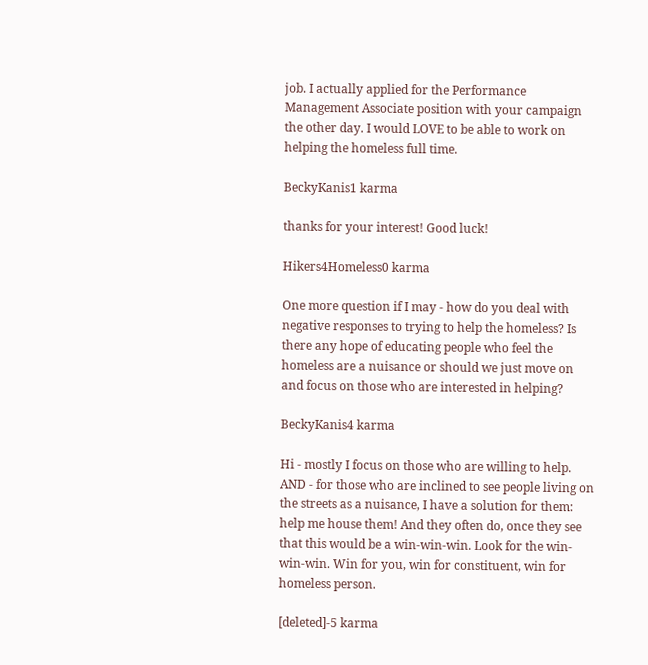job. I actually applied for the Performance Management Associate position with your campaign the other day. I would LOVE to be able to work on helping the homeless full time.

BeckyKanis1 karma

thanks for your interest! Good luck!

Hikers4Homeless0 karma

One more question if I may - how do you deal with negative responses to trying to help the homeless? Is there any hope of educating people who feel the homeless are a nuisance or should we just move on and focus on those who are interested in helping?

BeckyKanis4 karma

Hi - mostly I focus on those who are willing to help. AND - for those who are inclined to see people living on the streets as a nuisance, I have a solution for them: help me house them! And they often do, once they see that this would be a win-win-win. Look for the win-win-win. Win for you, win for constituent, win for homeless person.

[deleted]-5 karma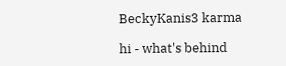BeckyKanis3 karma

hi - what's behind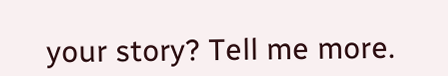your story? Tell me more.